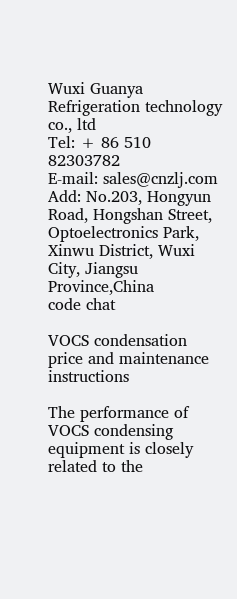Wuxi Guanya Refrigeration technology co., ltd
Tel: + 86 510 82303782
E-mail: sales@cnzlj.com
Add: No.203, Hongyun Road, Hongshan Street, Optoelectronics Park, Xinwu District, Wuxi City, Jiangsu Province,China
code chat

VOCS condensation price and maintenance instructions

The performance of VOCS condensing equipment is closely related to the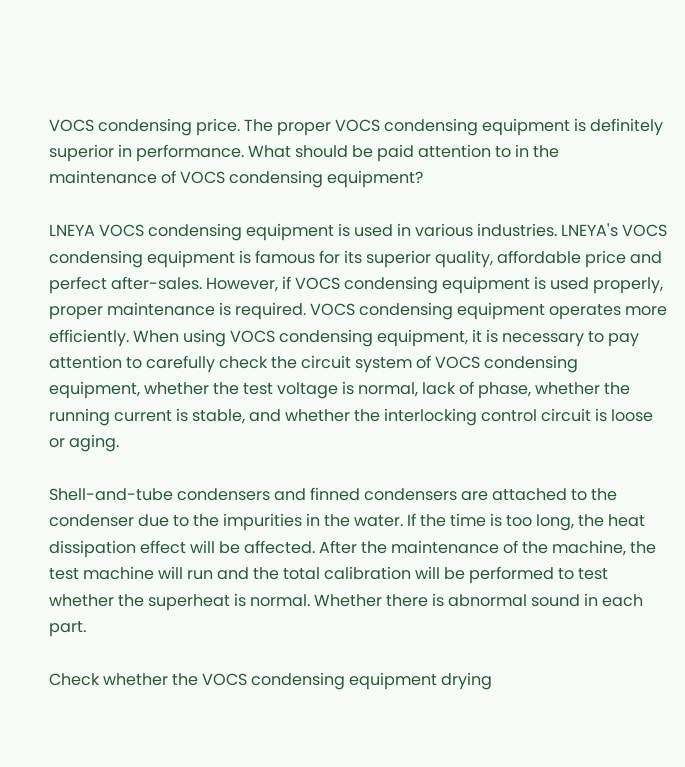VOCS condensing price. The proper VOCS condensing equipment is definitely superior in performance. What should be paid attention to in the maintenance of VOCS condensing equipment?

LNEYA VOCS condensing equipment is used in various industries. LNEYA's VOCS condensing equipment is famous for its superior quality, affordable price and perfect after-sales. However, if VOCS condensing equipment is used properly, proper maintenance is required. VOCS condensing equipment operates more efficiently. When using VOCS condensing equipment, it is necessary to pay attention to carefully check the circuit system of VOCS condensing equipment, whether the test voltage is normal, lack of phase, whether the running current is stable, and whether the interlocking control circuit is loose or aging.

Shell-and-tube condensers and finned condensers are attached to the condenser due to the impurities in the water. If the time is too long, the heat dissipation effect will be affected. After the maintenance of the machine, the test machine will run and the total calibration will be performed to test whether the superheat is normal. Whether there is abnormal sound in each part.

Check whether the VOCS condensing equipment drying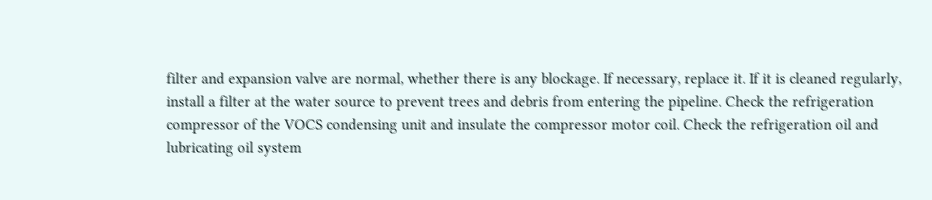filter and expansion valve are normal, whether there is any blockage. If necessary, replace it. If it is cleaned regularly, install a filter at the water source to prevent trees and debris from entering the pipeline. Check the refrigeration compressor of the VOCS condensing unit and insulate the compressor motor coil. Check the refrigeration oil and lubricating oil system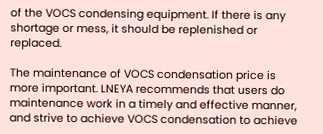of the VOCS condensing equipment. If there is any shortage or mess, it should be replenished or replaced.

The maintenance of VOCS condensation price is more important. LNEYA recommends that users do maintenance work in a timely and effective manner, and strive to achieve VOCS condensation to achieve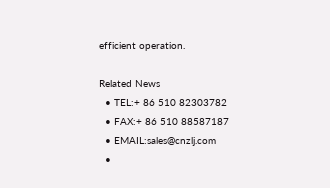efficient operation.

Related News
  • TEL:+ 86 510 82303782
  • FAX:+ 86 510 88587187
  • EMAIL:sales@cnzlj.com
  •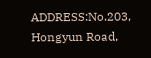ADDRESS:No.203, Hongyun Road,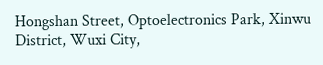Hongshan Street, Optoelectronics Park, Xinwu District, Wuxi City,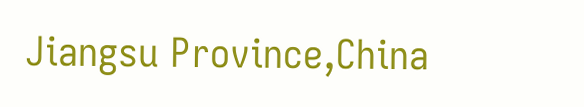Jiangsu Province,China